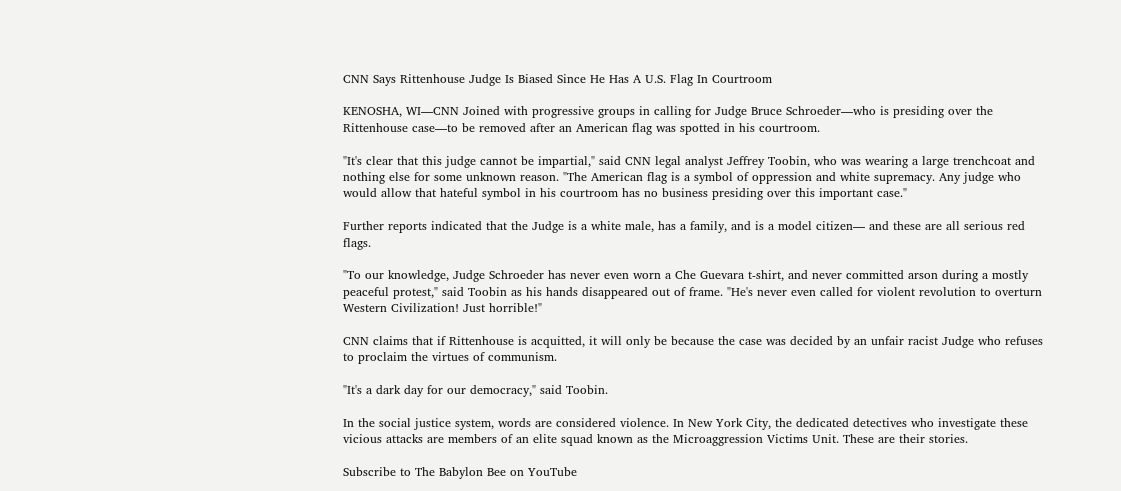CNN Says Rittenhouse Judge Is Biased Since He Has A U.S. Flag In Courtroom

KENOSHA, WI—CNN Joined with progressive groups in calling for Judge Bruce Schroeder—who is presiding over the Rittenhouse case—to be removed after an American flag was spotted in his courtroom.

"It's clear that this judge cannot be impartial," said CNN legal analyst Jeffrey Toobin, who was wearing a large trenchcoat and nothing else for some unknown reason. "The American flag is a symbol of oppression and white supremacy. Any judge who would allow that hateful symbol in his courtroom has no business presiding over this important case."

Further reports indicated that the Judge is a white male, has a family, and is a model citizen— and these are all serious red flags.

"To our knowledge, Judge Schroeder has never even worn a Che Guevara t-shirt, and never committed arson during a mostly peaceful protest," said Toobin as his hands disappeared out of frame. "He's never even called for violent revolution to overturn Western Civilization! Just horrible!"

CNN claims that if Rittenhouse is acquitted, it will only be because the case was decided by an unfair racist Judge who refuses to proclaim the virtues of communism.

"It's a dark day for our democracy," said Toobin.

In the social justice system, words are considered violence. In New York City, the dedicated detectives who investigate these vicious attacks are members of an elite squad known as the Microaggression Victims Unit. These are their stories.

Subscribe to The Babylon Bee on YouTube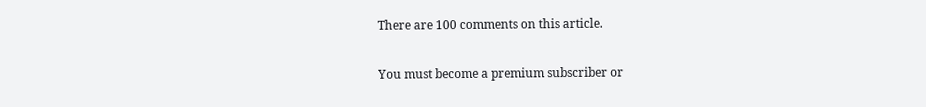There are 100 comments on this article.

You must become a premium subscriber or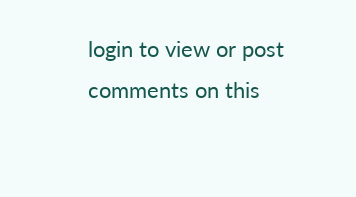login to view or post comments on this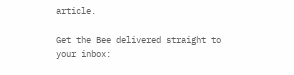article.

Get the Bee delivered straight to your inbox: